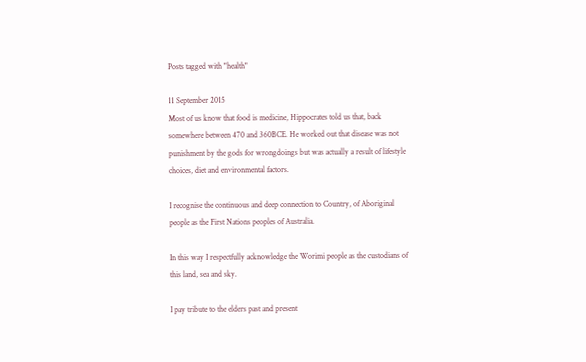Posts tagged with "health"

11 September 2015
Most of us know that food is medicine, Hippocrates told us that, back somewhere between 470 and 360BCE. He worked out that disease was not punishment by the gods for wrongdoings but was actually a result of lifestyle choices, diet and environmental factors.

I recognise the continuous and deep connection to Country, of Aboriginal people as the First Nations peoples of Australia.

In this way I respectfully acknowledge the Worimi people as the custodians of this land, sea and sky.

I pay tribute to the elders past and present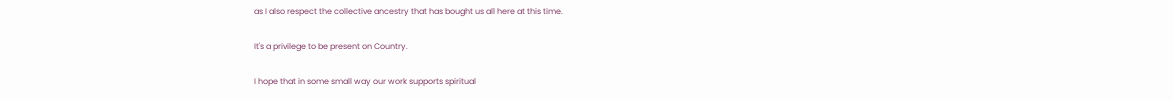as I also respect the collective ancestry that has bought us all here at this time.

It's a privilege to be present on Country.

I hope that in some small way our work supports spiritual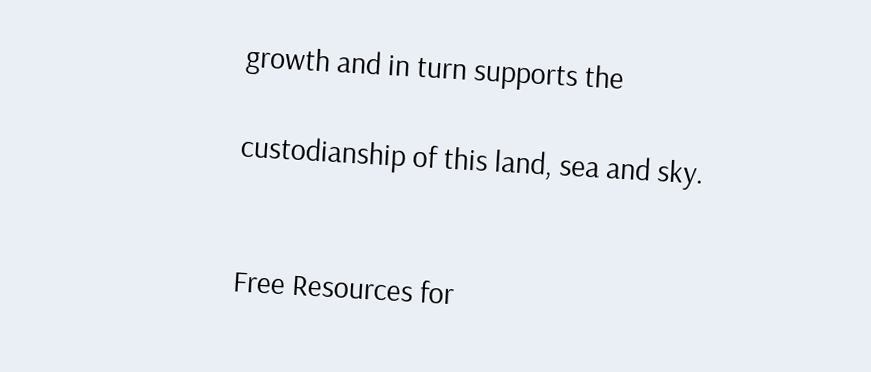growth and in turn supports the

custodianship of this land, sea and sky.


Free Resources for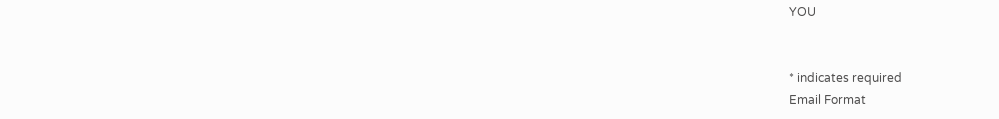YOU


* indicates required
Email Format